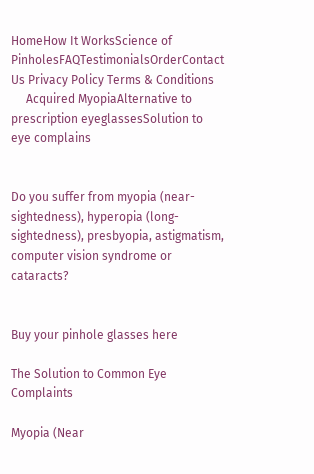HomeHow It WorksScience of PinholesFAQTestimonialsOrderContact Us Privacy Policy Terms & Conditions
     Acquired MyopiaAlternative to prescription eyeglassesSolution to eye complains


Do you suffer from myopia (near-sightedness), hyperopia (long-sightedness), presbyopia, astigmatism, computer vision syndrome or cataracts?


Buy your pinhole glasses here

The Solution to Common Eye Complaints

Myopia (Near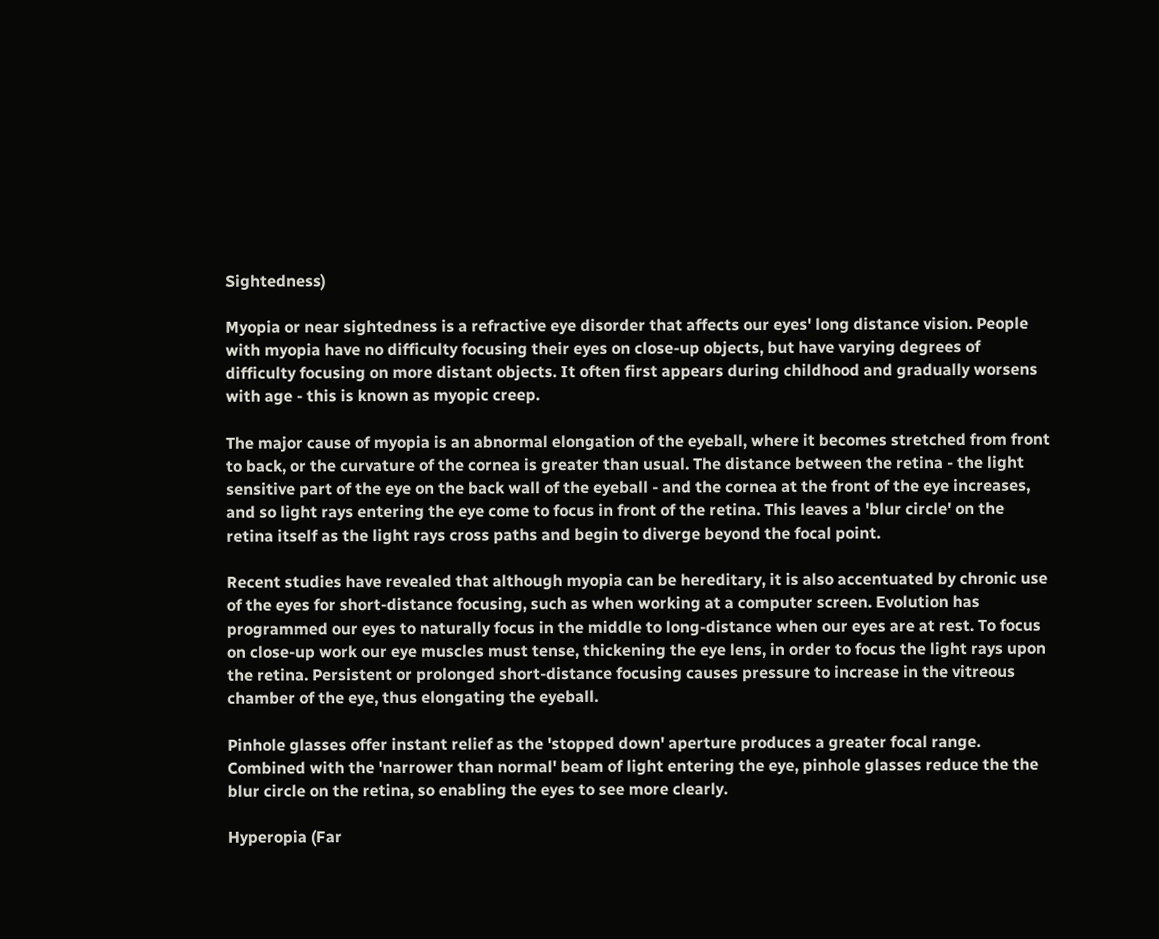Sightedness)

Myopia or near sightedness is a refractive eye disorder that affects our eyes' long distance vision. People with myopia have no difficulty focusing their eyes on close-up objects, but have varying degrees of difficulty focusing on more distant objects. It often first appears during childhood and gradually worsens with age - this is known as myopic creep.

The major cause of myopia is an abnormal elongation of the eyeball, where it becomes stretched from front to back, or the curvature of the cornea is greater than usual. The distance between the retina - the light sensitive part of the eye on the back wall of the eyeball - and the cornea at the front of the eye increases, and so light rays entering the eye come to focus in front of the retina. This leaves a 'blur circle' on the retina itself as the light rays cross paths and begin to diverge beyond the focal point.

Recent studies have revealed that although myopia can be hereditary, it is also accentuated by chronic use of the eyes for short-distance focusing, such as when working at a computer screen. Evolution has programmed our eyes to naturally focus in the middle to long-distance when our eyes are at rest. To focus on close-up work our eye muscles must tense, thickening the eye lens, in order to focus the light rays upon the retina. Persistent or prolonged short-distance focusing causes pressure to increase in the vitreous chamber of the eye, thus elongating the eyeball.

Pinhole glasses offer instant relief as the 'stopped down' aperture produces a greater focal range. Combined with the 'narrower than normal' beam of light entering the eye, pinhole glasses reduce the the blur circle on the retina, so enabling the eyes to see more clearly.

Hyperopia (Far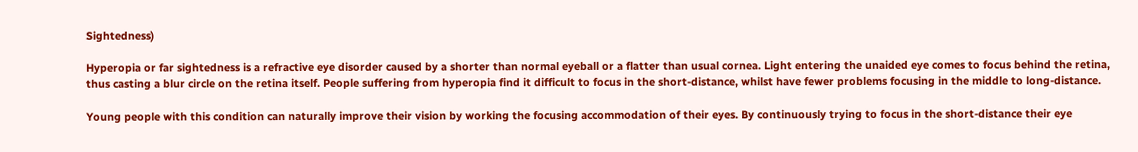Sightedness)

Hyperopia or far sightedness is a refractive eye disorder caused by a shorter than normal eyeball or a flatter than usual cornea. Light entering the unaided eye comes to focus behind the retina, thus casting a blur circle on the retina itself. People suffering from hyperopia find it difficult to focus in the short-distance, whilst have fewer problems focusing in the middle to long-distance.

Young people with this condition can naturally improve their vision by working the focusing accommodation of their eyes. By continuously trying to focus in the short-distance their eye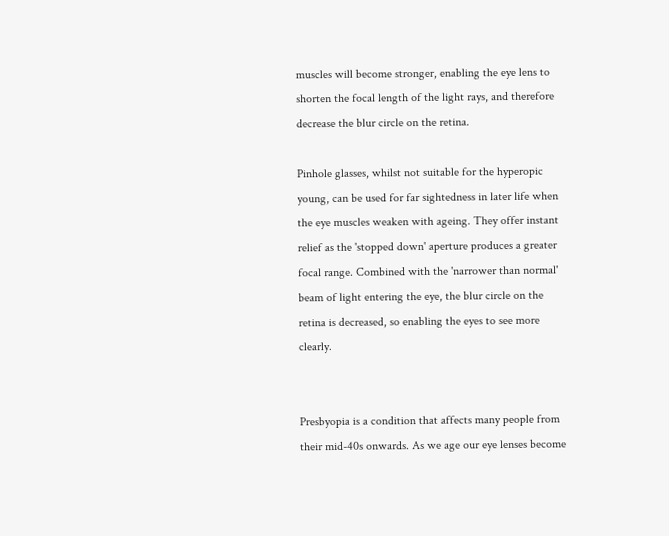muscles will become stronger, enabling the eye lens to shorten the focal length of the light rays, and therefore decrease the blur circle on the retina.

Pinhole glasses, whilst not suitable for the hyperopic young, can be used for far sightedness in later life when the eye muscles weaken with ageing. They offer instant relief as the 'stopped down' aperture produces a greater focal range. Combined with the 'narrower than normal' beam of light entering the eye, the blur circle on the retina is decreased, so enabling the eyes to see more clearly.


Presbyopia is a condition that affects many people from their mid-40s onwards. As we age our eye lenses become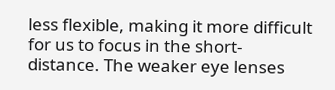less flexible, making it more difficult for us to focus in the short-distance. The weaker eye lenses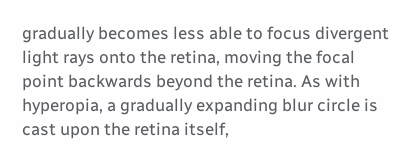gradually becomes less able to focus divergent light rays onto the retina, moving the focal point backwards beyond the retina. As with hyperopia, a gradually expanding blur circle is cast upon the retina itself,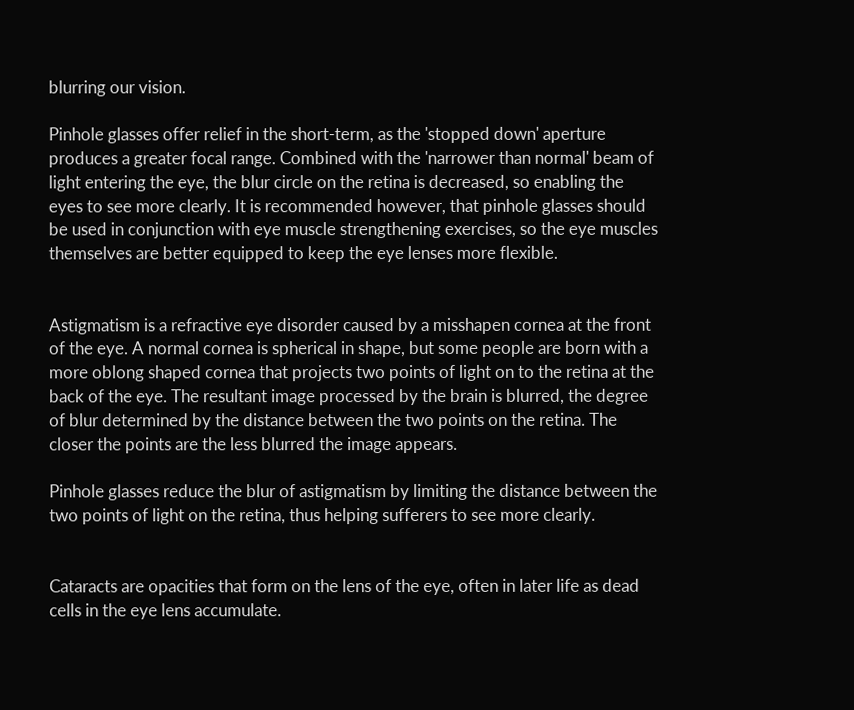blurring our vision.

Pinhole glasses offer relief in the short-term, as the 'stopped down' aperture produces a greater focal range. Combined with the 'narrower than normal' beam of light entering the eye, the blur circle on the retina is decreased, so enabling the eyes to see more clearly. It is recommended however, that pinhole glasses should be used in conjunction with eye muscle strengthening exercises, so the eye muscles themselves are better equipped to keep the eye lenses more flexible.


Astigmatism is a refractive eye disorder caused by a misshapen cornea at the front of the eye. A normal cornea is spherical in shape, but some people are born with a more oblong shaped cornea that projects two points of light on to the retina at the back of the eye. The resultant image processed by the brain is blurred, the degree of blur determined by the distance between the two points on the retina. The closer the points are the less blurred the image appears.

Pinhole glasses reduce the blur of astigmatism by limiting the distance between the two points of light on the retina, thus helping sufferers to see more clearly.


Cataracts are opacities that form on the lens of the eye, often in later life as dead cells in the eye lens accumulate.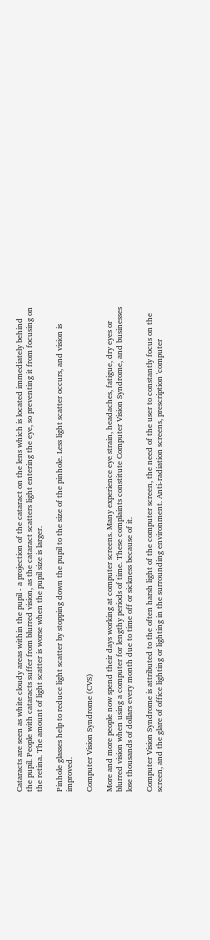Cataracts are seen as white cloudy areas within the pupil - a projection of the cataract on the lens which is located immediately behind the pupil. People with cataracts suffer from blurred vision, as the cataract scatters light entering the eye, so preventing it from focusing on the retina. The amount of light scatter is worse when the pupil size is larger.

Pinhole glasses help to reduce light scatter by stopping down the pupil to the size of the pinhole. Less light scatter occurs, and vision is improved.

Computer Vision Syndrome (CVS)

More and more people now spend their days working at computer screens. Many experience eye strain, headaches, fatigue, dry eyes or blurred vision when using a computer for lengthy periods of time. These complaints constitute Computer Vision Syndrome, and businesses lose thousands of dollars every month due to time off or sickness because of it.

Computer Vision Syndrome is attributed to the often harsh light of the computer screen, the need of the user to constantly focus on the screen, and the glare of office lighting or lighting in the surrounding environment. Anti-radiation screens, prescription 'computer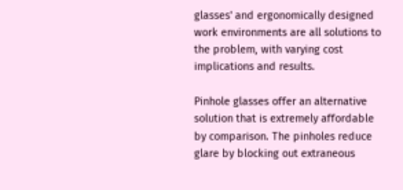glasses' and ergonomically designed work environments are all solutions to the problem, with varying cost implications and results.

Pinhole glasses offer an alternative solution that is extremely affordable by comparison. The pinholes reduce glare by blocking out extraneous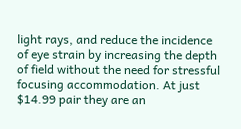light rays, and reduce the incidence of eye strain by increasing the depth of field without the need for stressful focusing accommodation. At just $14.99 pair they are an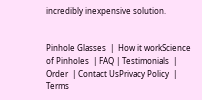incredibly inexpensive solution.


Pinhole Glasses  |  How it workScience of Pinholes  | FAQ | Testimonials  |   Order  | Contact UsPrivacy Policy  | Terms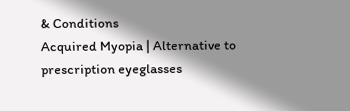& Conditions
Acquired Myopia | Alternative to prescription eyeglasses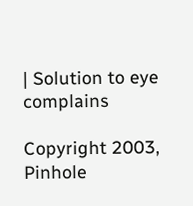| Solution to eye complains

Copyright 2003, Pinhole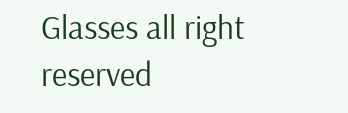Glasses all right reserved